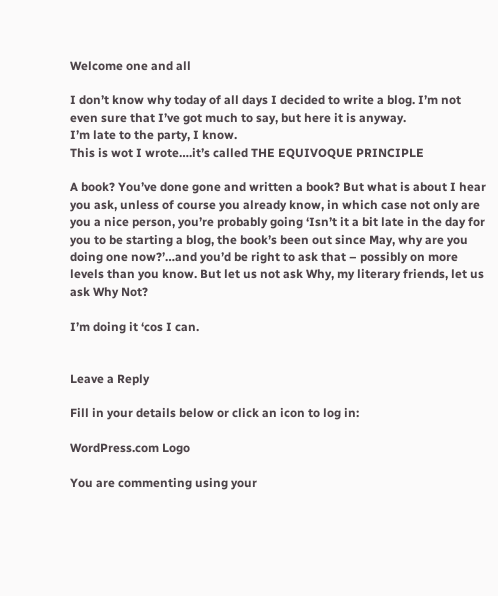Welcome one and all

I don’t know why today of all days I decided to write a blog. I’m not even sure that I’ve got much to say, but here it is anyway.
I’m late to the party, I know.
This is wot I wrote….it’s called THE EQUIVOQUE PRINCIPLE

A book? You’ve done gone and written a book? But what is about I hear you ask, unless of course you already know, in which case not only are you a nice person, you’re probably going ‘Isn’t it a bit late in the day for you to be starting a blog, the book’s been out since May, why are you doing one now?’…and you’d be right to ask that – possibly on more levels than you know. But let us not ask Why, my literary friends, let us ask Why Not?

I’m doing it ‘cos I can.


Leave a Reply

Fill in your details below or click an icon to log in:

WordPress.com Logo

You are commenting using your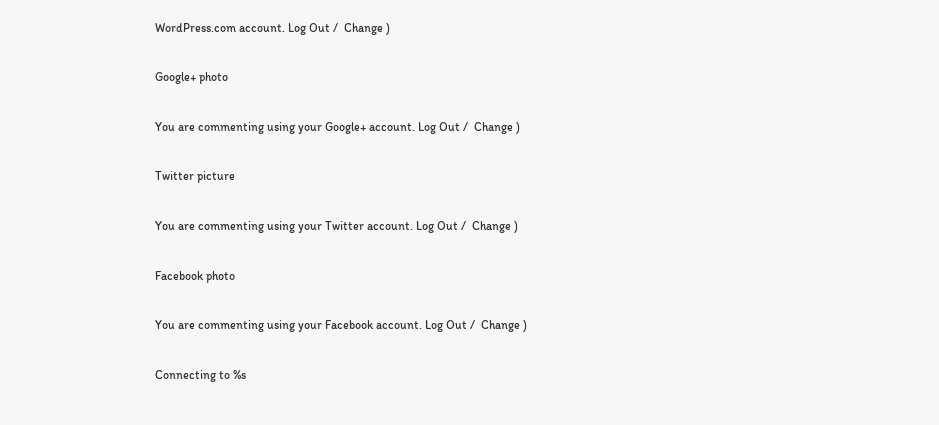WordPress.com account. Log Out /  Change )

Google+ photo

You are commenting using your Google+ account. Log Out /  Change )

Twitter picture

You are commenting using your Twitter account. Log Out /  Change )

Facebook photo

You are commenting using your Facebook account. Log Out /  Change )

Connecting to %s